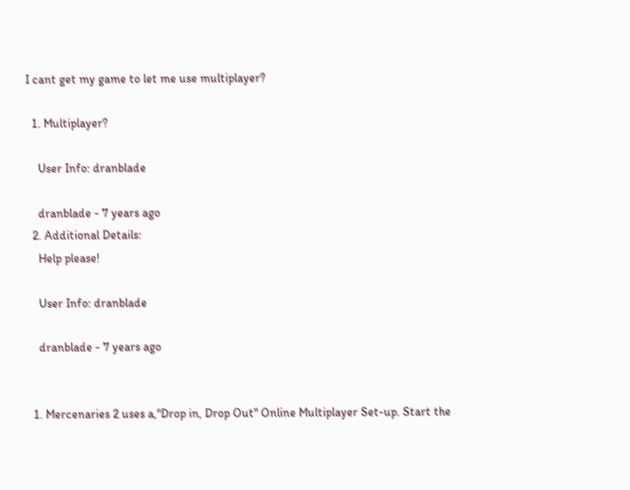I cant get my game to let me use multiplayer?

  1. Multiplayer?

    User Info: dranblade

    dranblade - 7 years ago
  2. Additional Details:
    Help please!

    User Info: dranblade

    dranblade - 7 years ago


  1. Mercenaries 2 uses a,"Drop in, Drop Out" Online Multiplayer Set-up. Start the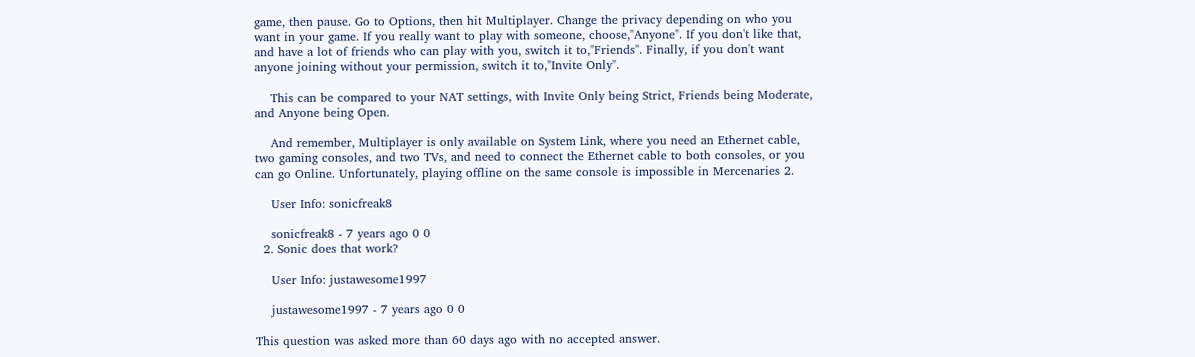game, then pause. Go to Options, then hit Multiplayer. Change the privacy depending on who you want in your game. If you really want to play with someone, choose,"Anyone". If you don't like that, and have a lot of friends who can play with you, switch it to,"Friends". Finally, if you don't want anyone joining without your permission, switch it to,"Invite Only".

    This can be compared to your NAT settings, with Invite Only being Strict, Friends being Moderate, and Anyone being Open.

    And remember, Multiplayer is only available on System Link, where you need an Ethernet cable, two gaming consoles, and two TVs, and need to connect the Ethernet cable to both consoles, or you can go Online. Unfortunately, playing offline on the same console is impossible in Mercenaries 2.

    User Info: sonicfreak8

    sonicfreak8 - 7 years ago 0 0
  2. Sonic does that work?

    User Info: justawesome1997

    justawesome1997 - 7 years ago 0 0

This question was asked more than 60 days ago with no accepted answer.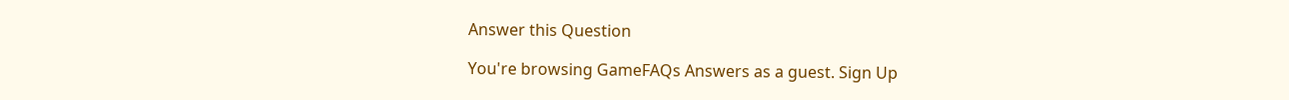Answer this Question

You're browsing GameFAQs Answers as a guest. Sign Up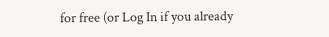for free (or Log In if you already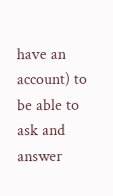have an account) to be able to ask and answer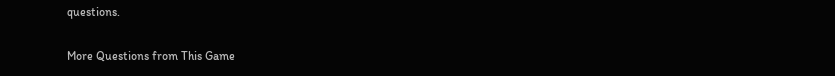questions.

More Questions from This Game